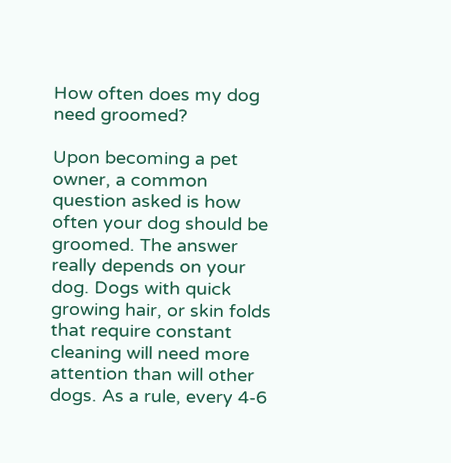How often does my dog need groomed?

Upon becoming a pet owner, a common question asked is how often your dog should be groomed. The answer really depends on your dog. Dogs with quick growing hair, or skin folds that require constant cleaning will need more attention than will other dogs. As a rule, every 4-6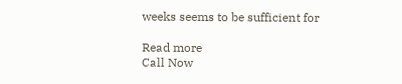weeks seems to be sufficient for

Read more
Call Now